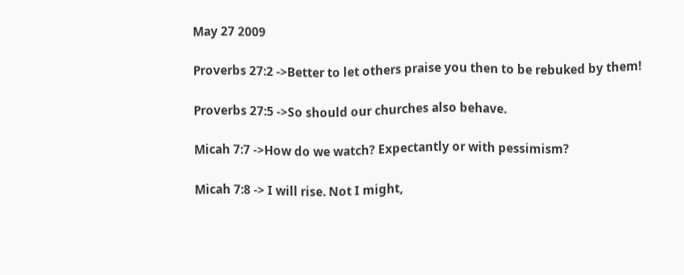May 27 2009

Proverbs 27:2 ->Better to let others praise you then to be rebuked by them!

Proverbs 27:5 ->So should our churches also behave.

Micah 7:7 ->How do we watch? Expectantly or with pessimism?

Micah 7:8 -> I will rise. Not I might,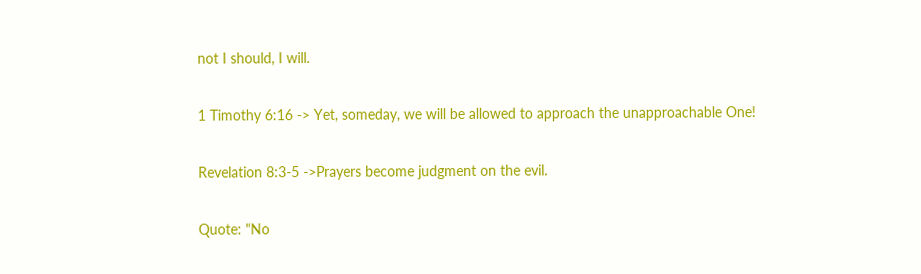not I should, I will.

1 Timothy 6:16 -> Yet, someday, we will be allowed to approach the unapproachable One!

Revelation 8:3-5 ->Prayers become judgment on the evil.

Quote: "No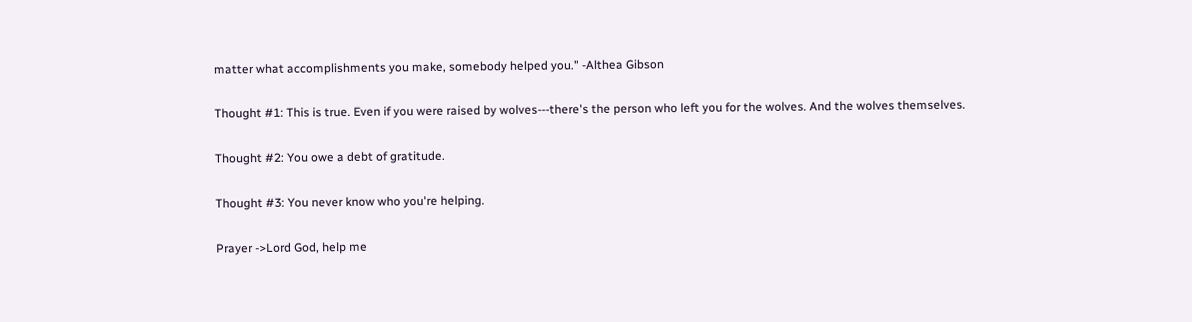matter what accomplishments you make, somebody helped you." -Althea Gibson

Thought #1: This is true. Even if you were raised by wolves---there's the person who left you for the wolves. And the wolves themselves.

Thought #2: You owe a debt of gratitude.

Thought #3: You never know who you're helping.

Prayer ->Lord God, help me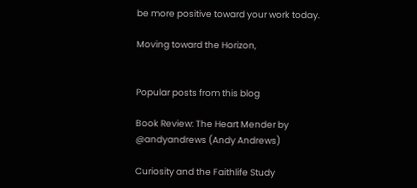be more positive toward your work today.

Moving toward the Horizon,


Popular posts from this blog

Book Review: The Heart Mender by @andyandrews (Andy Andrews)

Curiosity and the Faithlife Study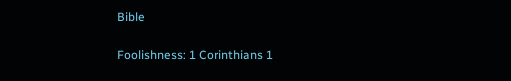Bible

Foolishness: 1 Corinthians 1